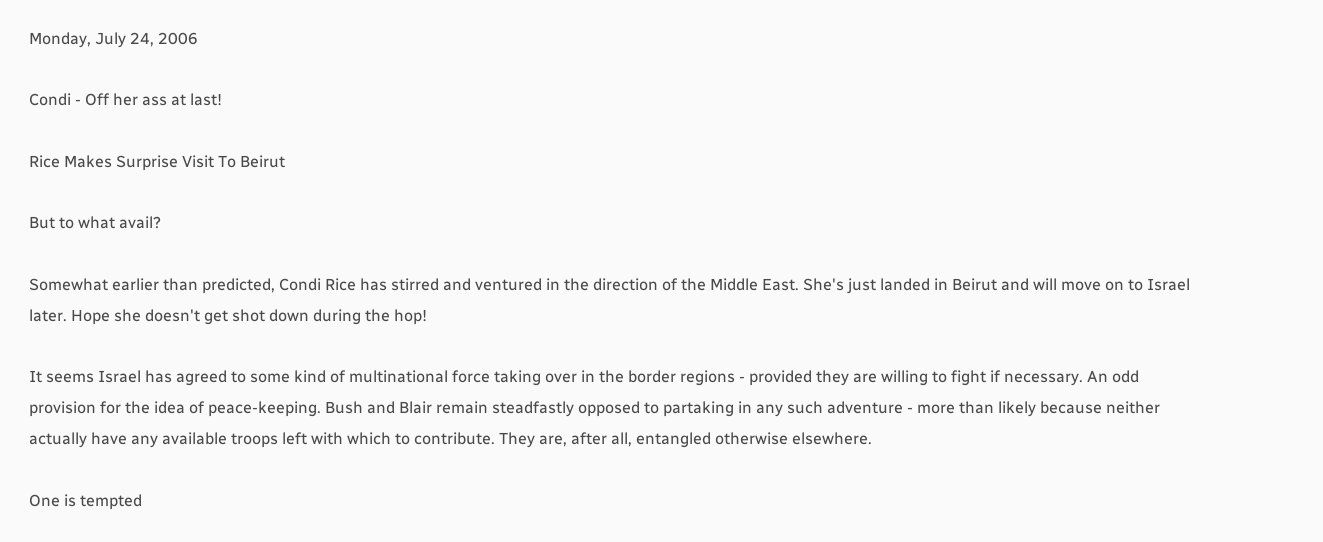Monday, July 24, 2006

Condi - Off her ass at last!

Rice Makes Surprise Visit To Beirut

But to what avail?

Somewhat earlier than predicted, Condi Rice has stirred and ventured in the direction of the Middle East. She's just landed in Beirut and will move on to Israel later. Hope she doesn't get shot down during the hop!

It seems Israel has agreed to some kind of multinational force taking over in the border regions - provided they are willing to fight if necessary. An odd provision for the idea of peace-keeping. Bush and Blair remain steadfastly opposed to partaking in any such adventure - more than likely because neither actually have any available troops left with which to contribute. They are, after all, entangled otherwise elsewhere.

One is tempted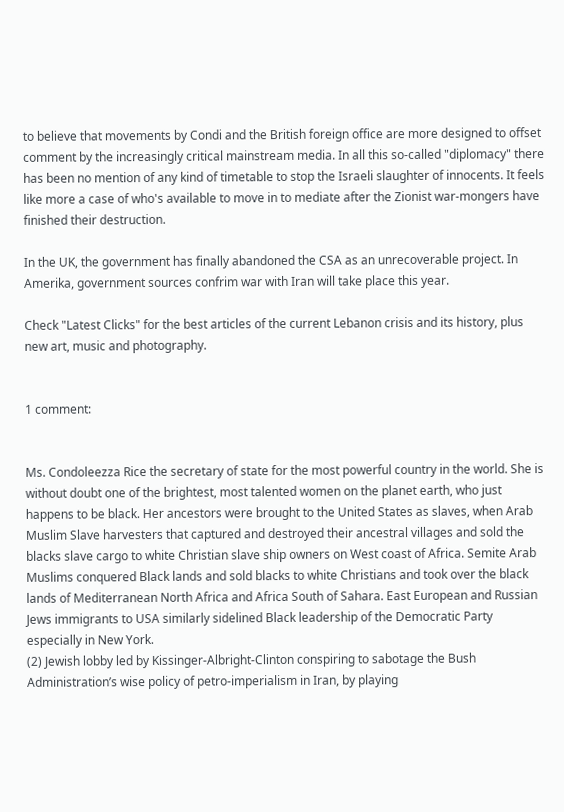to believe that movements by Condi and the British foreign office are more designed to offset comment by the increasingly critical mainstream media. In all this so-called "diplomacy" there has been no mention of any kind of timetable to stop the Israeli slaughter of innocents. It feels like more a case of who's available to move in to mediate after the Zionist war-mongers have finished their destruction.

In the UK, the government has finally abandoned the CSA as an unrecoverable project. In Amerika, government sources confrim war with Iran will take place this year.

Check "Latest Clicks" for the best articles of the current Lebanon crisis and its history, plus new art, music and photography.


1 comment:


Ms. Condoleezza Rice the secretary of state for the most powerful country in the world. She is without doubt one of the brightest, most talented women on the planet earth, who just happens to be black. Her ancestors were brought to the United States as slaves, when Arab Muslim Slave harvesters that captured and destroyed their ancestral villages and sold the blacks slave cargo to white Christian slave ship owners on West coast of Africa. Semite Arab Muslims conquered Black lands and sold blacks to white Christians and took over the black lands of Mediterranean North Africa and Africa South of Sahara. East European and Russian Jews immigrants to USA similarly sidelined Black leadership of the Democratic Party especially in New York.
(2) Jewish lobby led by Kissinger-Albright-Clinton conspiring to sabotage the Bush Administration’s wise policy of petro-imperialism in Iran, by playing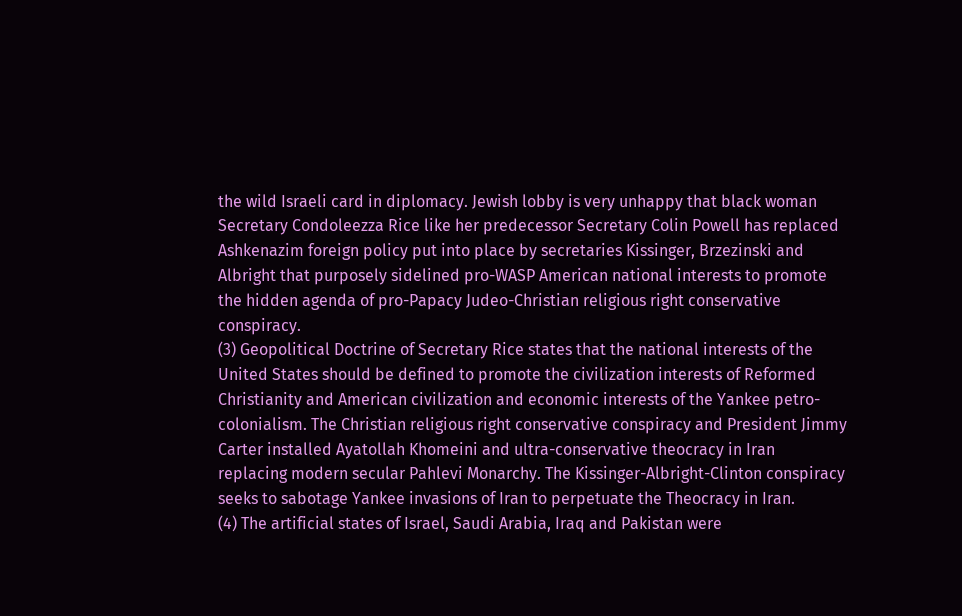the wild Israeli card in diplomacy. Jewish lobby is very unhappy that black woman Secretary Condoleezza Rice like her predecessor Secretary Colin Powell has replaced Ashkenazim foreign policy put into place by secretaries Kissinger, Brzezinski and Albright that purposely sidelined pro-WASP American national interests to promote the hidden agenda of pro-Papacy Judeo-Christian religious right conservative conspiracy.
(3) Geopolitical Doctrine of Secretary Rice states that the national interests of the United States should be defined to promote the civilization interests of Reformed Christianity and American civilization and economic interests of the Yankee petro-colonialism. The Christian religious right conservative conspiracy and President Jimmy Carter installed Ayatollah Khomeini and ultra-conservative theocracy in Iran replacing modern secular Pahlevi Monarchy. The Kissinger-Albright-Clinton conspiracy seeks to sabotage Yankee invasions of Iran to perpetuate the Theocracy in Iran.
(4) The artificial states of Israel, Saudi Arabia, Iraq and Pakistan were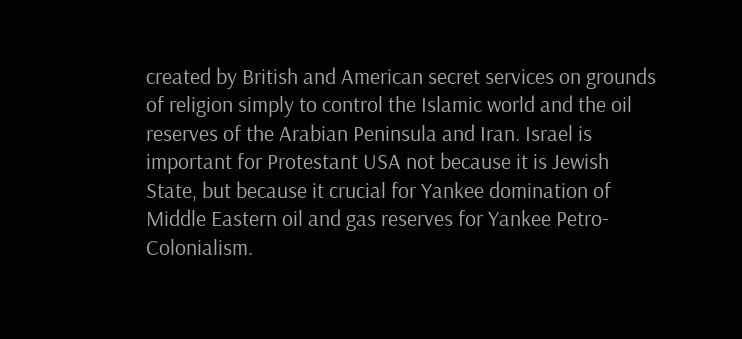created by British and American secret services on grounds of religion simply to control the Islamic world and the oil reserves of the Arabian Peninsula and Iran. Israel is important for Protestant USA not because it is Jewish State, but because it crucial for Yankee domination of Middle Eastern oil and gas reserves for Yankee Petro-Colonialism.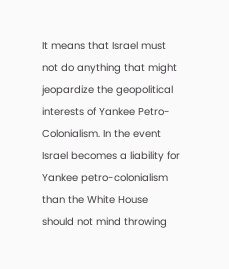It means that Israel must not do anything that might jeopardize the geopolitical interests of Yankee Petro-Colonialism. In the event Israel becomes a liability for Yankee petro-colonialism than the White House should not mind throwing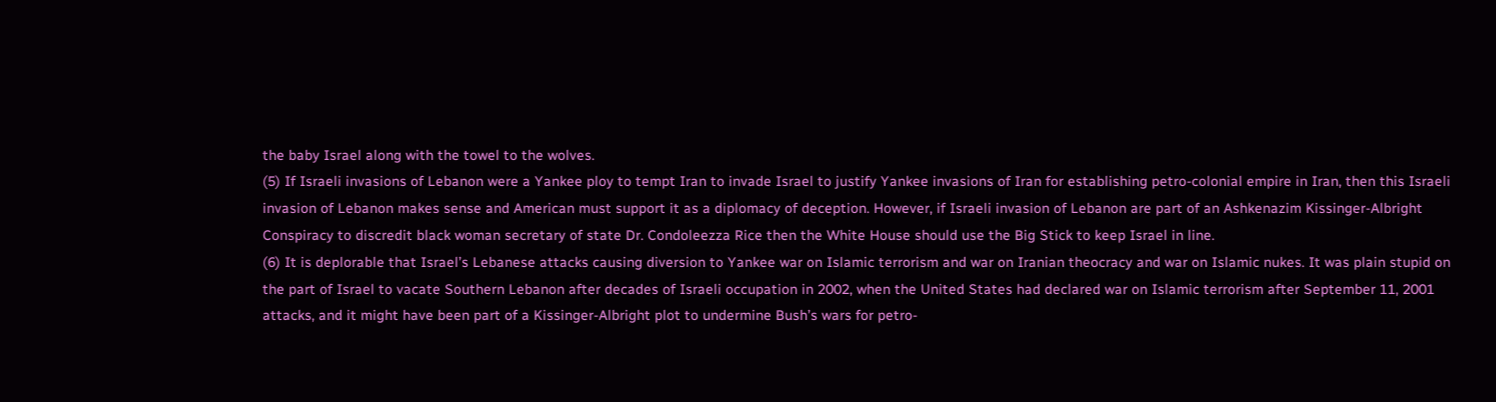the baby Israel along with the towel to the wolves.
(5) If Israeli invasions of Lebanon were a Yankee ploy to tempt Iran to invade Israel to justify Yankee invasions of Iran for establishing petro-colonial empire in Iran, then this Israeli invasion of Lebanon makes sense and American must support it as a diplomacy of deception. However, if Israeli invasion of Lebanon are part of an Ashkenazim Kissinger-Albright Conspiracy to discredit black woman secretary of state Dr. Condoleezza Rice then the White House should use the Big Stick to keep Israel in line.
(6) It is deplorable that Israel’s Lebanese attacks causing diversion to Yankee war on Islamic terrorism and war on Iranian theocracy and war on Islamic nukes. It was plain stupid on the part of Israel to vacate Southern Lebanon after decades of Israeli occupation in 2002, when the United States had declared war on Islamic terrorism after September 11, 2001 attacks, and it might have been part of a Kissinger-Albright plot to undermine Bush’s wars for petro-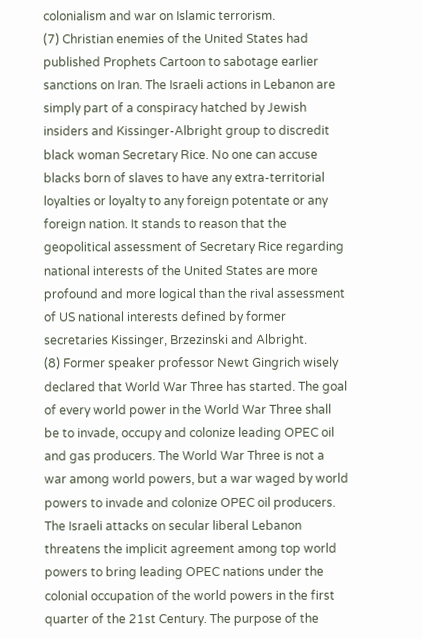colonialism and war on Islamic terrorism.
(7) Christian enemies of the United States had published Prophets Cartoon to sabotage earlier sanctions on Iran. The Israeli actions in Lebanon are simply part of a conspiracy hatched by Jewish insiders and Kissinger-Albright group to discredit black woman Secretary Rice. No one can accuse blacks born of slaves to have any extra-territorial loyalties or loyalty to any foreign potentate or any foreign nation. It stands to reason that the geopolitical assessment of Secretary Rice regarding national interests of the United States are more profound and more logical than the rival assessment of US national interests defined by former secretaries Kissinger, Brzezinski and Albright.
(8) Former speaker professor Newt Gingrich wisely declared that World War Three has started. The goal of every world power in the World War Three shall be to invade, occupy and colonize leading OPEC oil and gas producers. The World War Three is not a war among world powers, but a war waged by world powers to invade and colonize OPEC oil producers. The Israeli attacks on secular liberal Lebanon threatens the implicit agreement among top world powers to bring leading OPEC nations under the colonial occupation of the world powers in the first quarter of the 21st Century. The purpose of the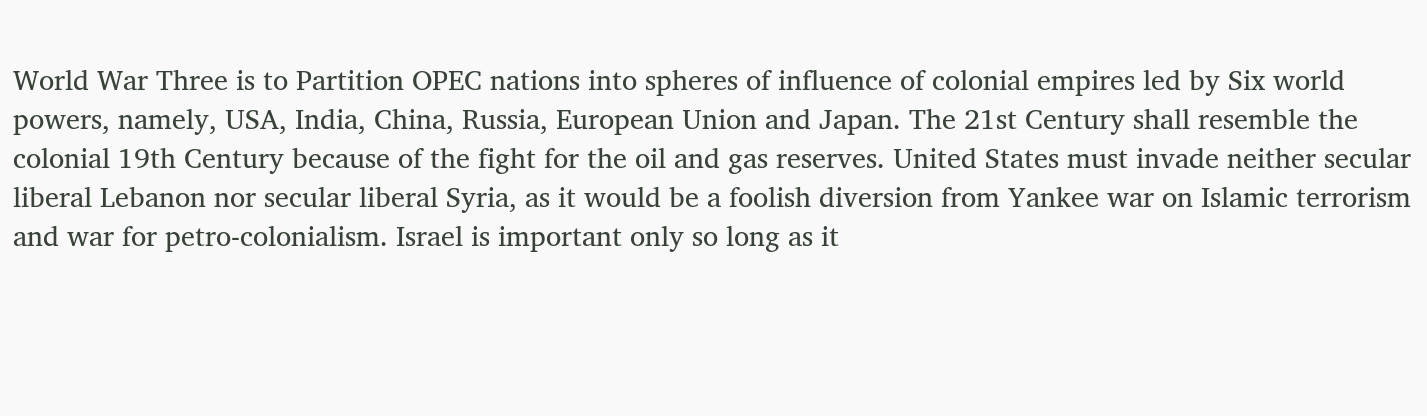World War Three is to Partition OPEC nations into spheres of influence of colonial empires led by Six world powers, namely, USA, India, China, Russia, European Union and Japan. The 21st Century shall resemble the colonial 19th Century because of the fight for the oil and gas reserves. United States must invade neither secular liberal Lebanon nor secular liberal Syria, as it would be a foolish diversion from Yankee war on Islamic terrorism and war for petro-colonialism. Israel is important only so long as it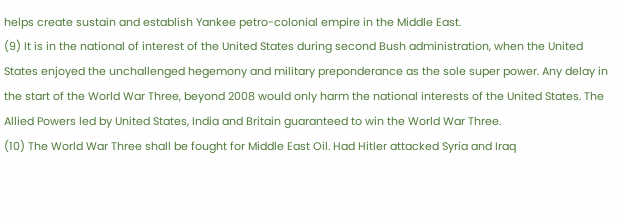helps create sustain and establish Yankee petro-colonial empire in the Middle East.
(9) It is in the national of interest of the United States during second Bush administration, when the United States enjoyed the unchallenged hegemony and military preponderance as the sole super power. Any delay in the start of the World War Three, beyond 2008 would only harm the national interests of the United States. The Allied Powers led by United States, India and Britain guaranteed to win the World War Three.
(10) The World War Three shall be fought for Middle East Oil. Had Hitler attacked Syria and Iraq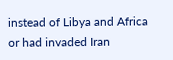instead of Libya and Africa or had invaded Iran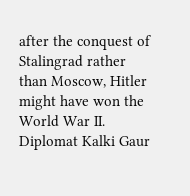after the conquest of Stalingrad rather than Moscow, Hitler might have won the World War II.
Diplomat Kalki Gaur